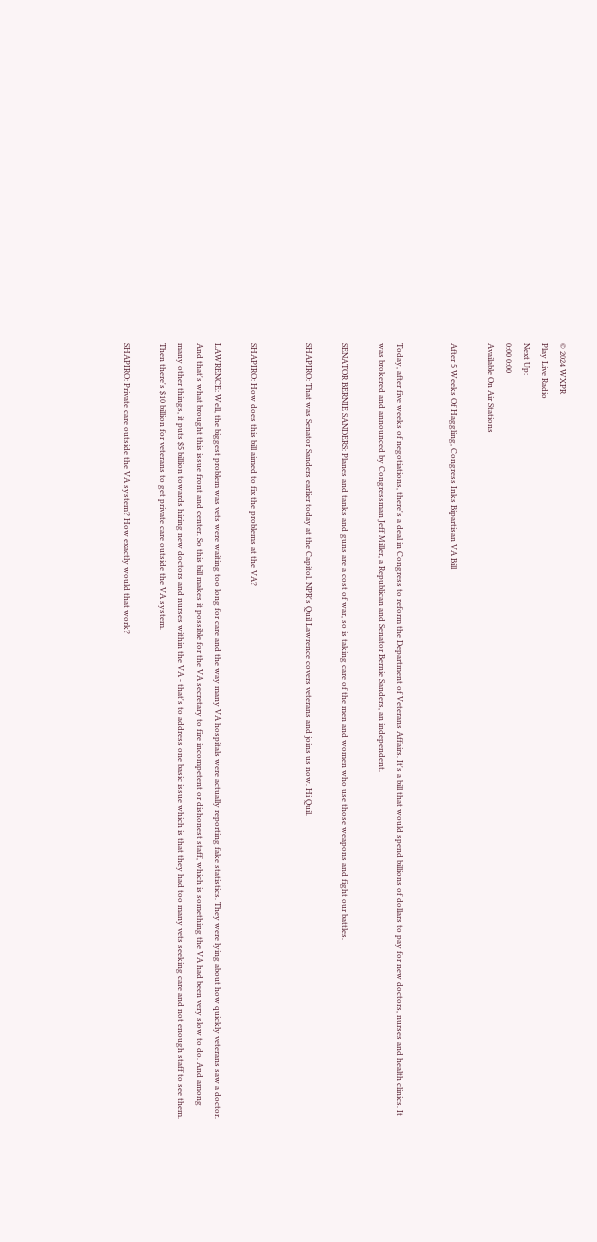© 2024 WXPR
Play Live Radio
Next Up:
0:00 0:00
Available On Air Stations

After 5 Weeks Of Haggling, Congress Inks Bipartisan VA Bill


Today, after five weeks of negotiations, there's a deal in Congress to reform the Department of Veterans Affairs. It's a bill that would spend billions of dollars to pay for new doctors, nurses and health clinics. It was brokered and announced by Congressman Jeff Miller, a Republican and Senator Bernie Sanders, an independent.

SENATOR BERNIE SANDERS: Planes and tanks and guns are a cost of war, so is taking care of the men and women who use those weapons and fight our battles.

SHAPIRO: That was Senator Sanders earlier today at the Capitol. NPR's Quil Lawrence covers veterans and joins us now. Hi Quil.


SHAPIRO: How does this bill aimed to fix the problems at the VA?

LAWRENCE: Well, the biggest problem was vets were waiting too long for care and the way many VA hospitals were actually reporting fake statistics. They were lying about how quickly veterans saw a doctor. And that's what brought this issue front and center. So this bill makes it possible for the VA secretary to fire incompetent or dishonest staff, which is something the VA had been very slow to do. And among many other things, it puts $5 billion towards hiring new doctors and nurses within the VA - that's to address one basic issue which is that they had too many vets seeking care and not enough staff to see them. Then there's $10 billion for veterans to get private care outside the VA system.

SHAPIRO: Private care outside the VA system? How exactly would that work?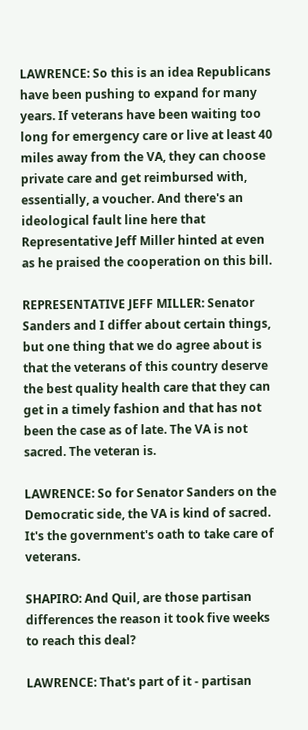LAWRENCE: So this is an idea Republicans have been pushing to expand for many years. If veterans have been waiting too long for emergency care or live at least 40 miles away from the VA, they can choose private care and get reimbursed with, essentially, a voucher. And there's an ideological fault line here that Representative Jeff Miller hinted at even as he praised the cooperation on this bill.

REPRESENTATIVE JEFF MILLER: Senator Sanders and I differ about certain things, but one thing that we do agree about is that the veterans of this country deserve the best quality health care that they can get in a timely fashion and that has not been the case as of late. The VA is not sacred. The veteran is.

LAWRENCE: So for Senator Sanders on the Democratic side, the VA is kind of sacred. It's the government's oath to take care of veterans.

SHAPIRO: And Quil, are those partisan differences the reason it took five weeks to reach this deal?

LAWRENCE: That's part of it - partisan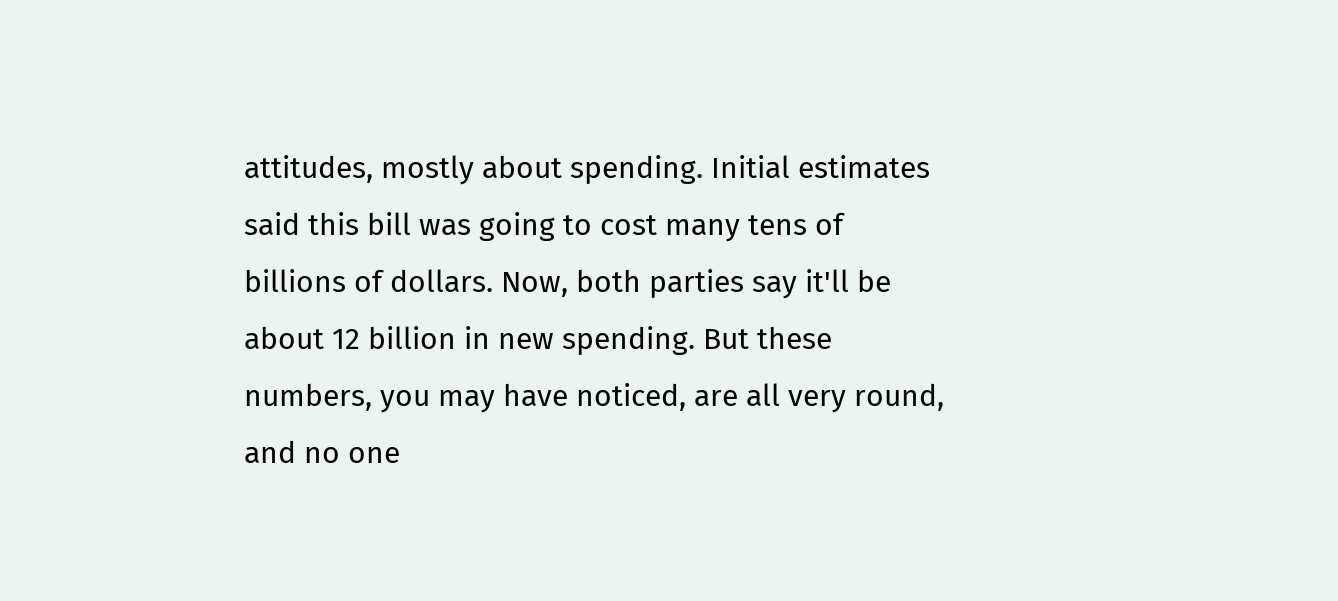attitudes, mostly about spending. Initial estimates said this bill was going to cost many tens of billions of dollars. Now, both parties say it'll be about 12 billion in new spending. But these numbers, you may have noticed, are all very round, and no one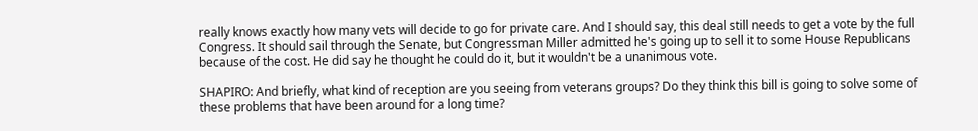really knows exactly how many vets will decide to go for private care. And I should say, this deal still needs to get a vote by the full Congress. It should sail through the Senate, but Congressman Miller admitted he's going up to sell it to some House Republicans because of the cost. He did say he thought he could do it, but it wouldn't be a unanimous vote.

SHAPIRO: And briefly, what kind of reception are you seeing from veterans groups? Do they think this bill is going to solve some of these problems that have been around for a long time?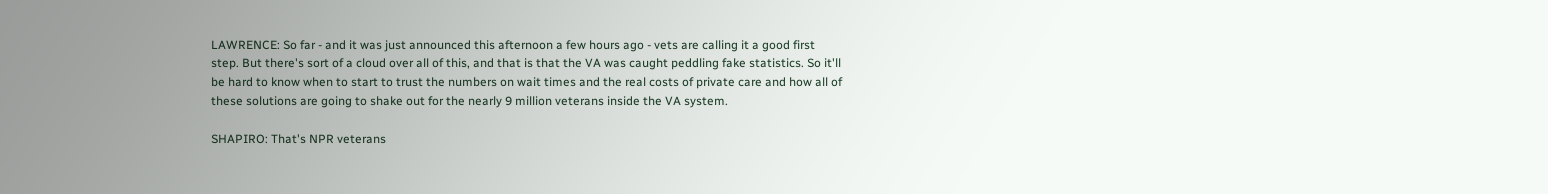LAWRENCE: So far - and it was just announced this afternoon a few hours ago - vets are calling it a good first step. But there's sort of a cloud over all of this, and that is that the VA was caught peddling fake statistics. So it'll be hard to know when to start to trust the numbers on wait times and the real costs of private care and how all of these solutions are going to shake out for the nearly 9 million veterans inside the VA system.

SHAPIRO: That's NPR veterans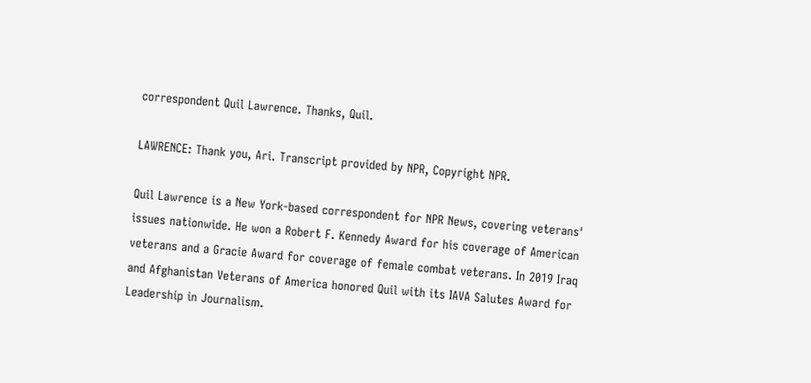correspondent Quil Lawrence. Thanks, Quil.

LAWRENCE: Thank you, Ari. Transcript provided by NPR, Copyright NPR.

Quil Lawrence is a New York-based correspondent for NPR News, covering veterans' issues nationwide. He won a Robert F. Kennedy Award for his coverage of American veterans and a Gracie Award for coverage of female combat veterans. In 2019 Iraq and Afghanistan Veterans of America honored Quil with its IAVA Salutes Award for Leadership in Journalism.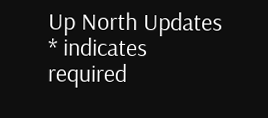Up North Updates
* indicates required